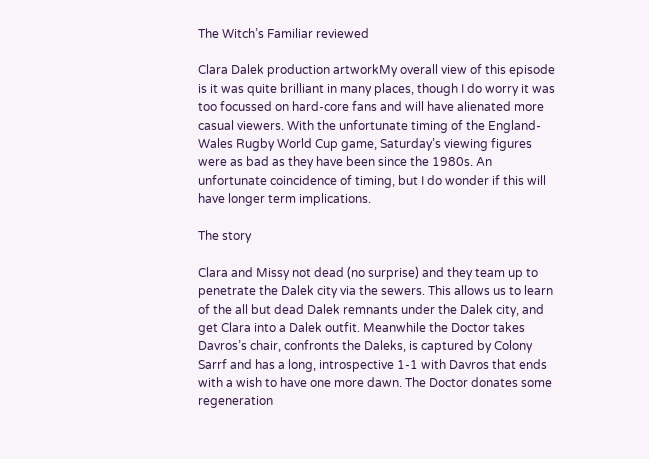The Witch’s Familiar reviewed

Clara Dalek production artworkMy overall view of this episode is it was quite brilliant in many places, though I do worry it was too focussed on hard-core fans and will have alienated more casual viewers. With the unfortunate timing of the England-Wales Rugby World Cup game, Saturday’s viewing figures were as bad as they have been since the 1980s. An unfortunate coincidence of timing, but I do wonder if this will have longer term implications.

The story

Clara and Missy not dead (no surprise) and they team up to penetrate the Dalek city via the sewers. This allows us to learn of the all but dead Dalek remnants under the Dalek city, and get Clara into a Dalek outfit. Meanwhile the Doctor takes Davros’s chair, confronts the Daleks, is captured by Colony Sarrf and has a long, introspective 1-1 with Davros that ends with a wish to have one more dawn. The Doctor donates some regeneration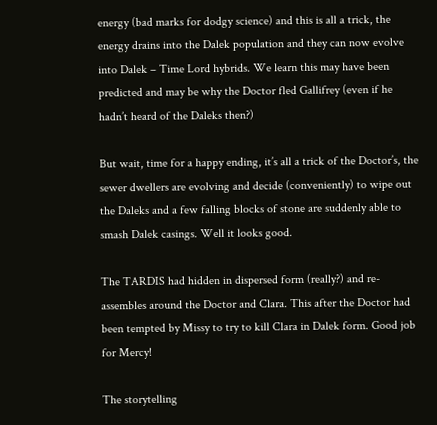energy (bad marks for dodgy science) and this is all a trick, the energy drains into the Dalek population and they can now evolve into Dalek – Time Lord hybrids. We learn this may have been predicted and may be why the Doctor fled Gallifrey (even if he hadn’t heard of the Daleks then?)

But wait, time for a happy ending, it’s all a trick of the Doctor’s, the sewer dwellers are evolving and decide (conveniently) to wipe out the Daleks and a few falling blocks of stone are suddenly able to smash Dalek casings. Well it looks good.

The TARDIS had hidden in dispersed form (really?) and re-assembles around the Doctor and Clara. This after the Doctor had been tempted by Missy to try to kill Clara in Dalek form. Good job for Mercy!

The storytelling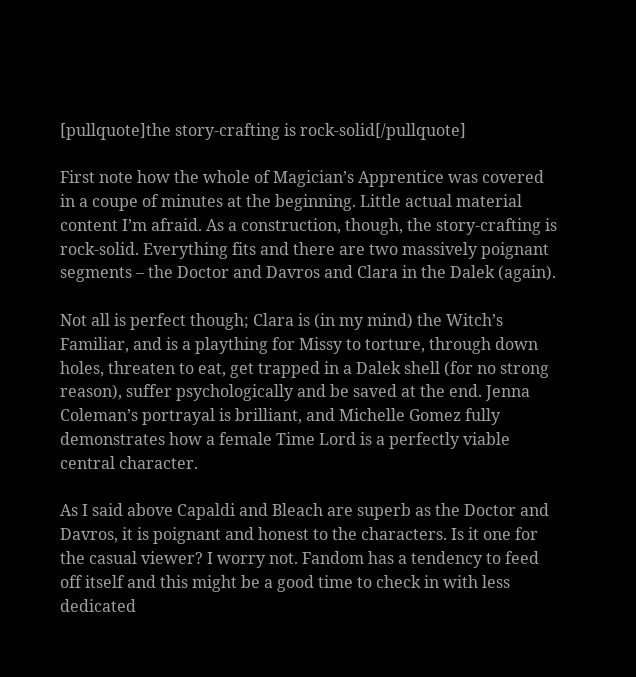[pullquote]the story-crafting is rock-solid[/pullquote]

First note how the whole of Magician’s Apprentice was covered in a coupe of minutes at the beginning. Little actual material content I’m afraid. As a construction, though, the story-crafting is rock-solid. Everything fits and there are two massively poignant segments – the Doctor and Davros and Clara in the Dalek (again).

Not all is perfect though; Clara is (in my mind) the Witch’s Familiar, and is a plaything for Missy to torture, through down holes, threaten to eat, get trapped in a Dalek shell (for no strong reason), suffer psychologically and be saved at the end. Jenna Coleman’s portrayal is brilliant, and Michelle Gomez fully demonstrates how a female Time Lord is a perfectly viable central character.

As I said above Capaldi and Bleach are superb as the Doctor and Davros, it is poignant and honest to the characters. Is it one for the casual viewer? I worry not. Fandom has a tendency to feed off itself and this might be a good time to check in with less dedicated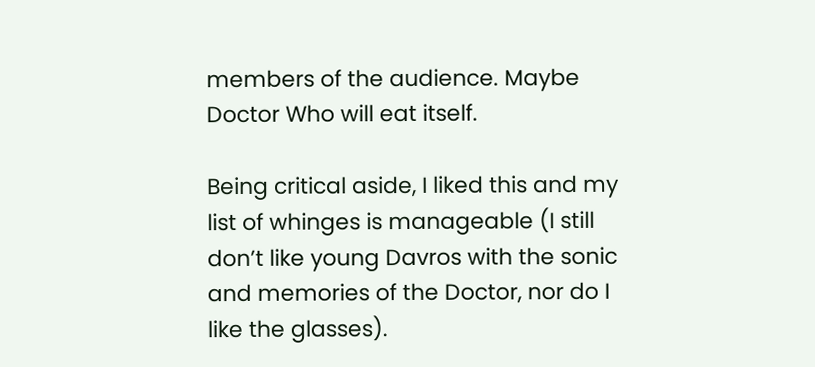members of the audience. Maybe Doctor Who will eat itself.

Being critical aside, I liked this and my list of whinges is manageable (I still don’t like young Davros with the sonic and memories of the Doctor, nor do I like the glasses).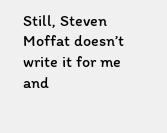Still, Steven Moffat doesn’t write it for me and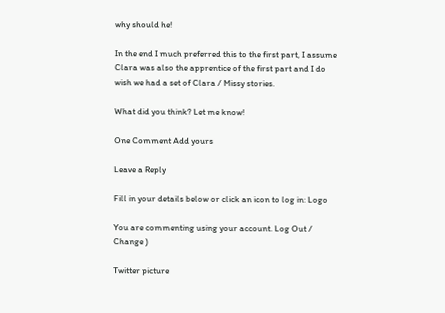why should he!

In the end I much preferred this to the first part, I assume Clara was also the apprentice of the first part and I do wish we had a set of Clara / Missy stories.

What did you think? Let me know!

One Comment Add yours

Leave a Reply

Fill in your details below or click an icon to log in: Logo

You are commenting using your account. Log Out /  Change )

Twitter picture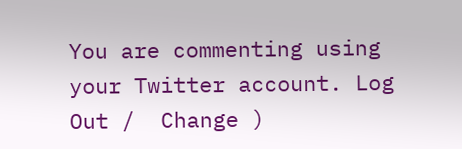You are commenting using your Twitter account. Log Out /  Change )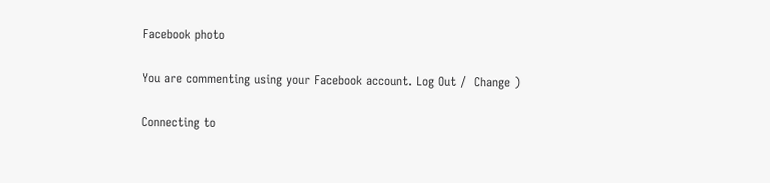Facebook photo

You are commenting using your Facebook account. Log Out /  Change )

Connecting to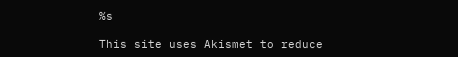%s

This site uses Akismet to reduce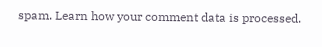spam. Learn how your comment data is processed.